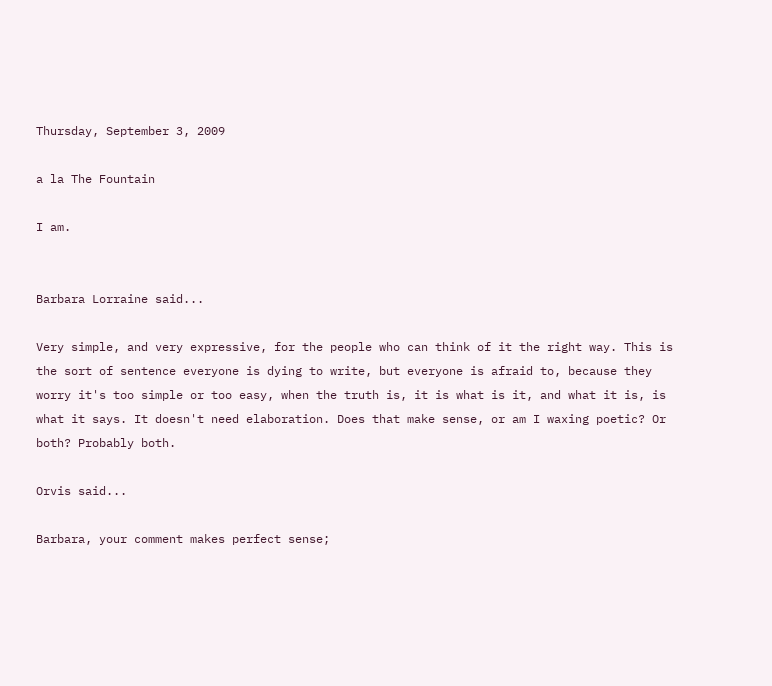Thursday, September 3, 2009

a la The Fountain

I am.


Barbara Lorraine said...

Very simple, and very expressive, for the people who can think of it the right way. This is the sort of sentence everyone is dying to write, but everyone is afraid to, because they worry it's too simple or too easy, when the truth is, it is what is it, and what it is, is what it says. It doesn't need elaboration. Does that make sense, or am I waxing poetic? Or both? Probably both.

Orvis said...

Barbara, your comment makes perfect sense;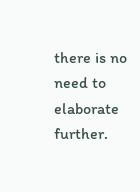there is no need to elaborate further.